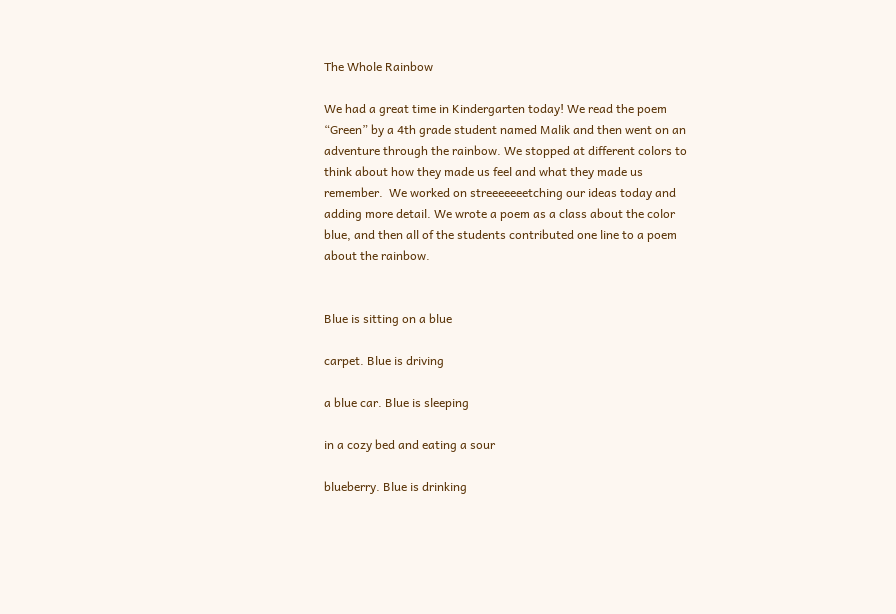The Whole Rainbow

We had a great time in Kindergarten today! We read the poem “Green” by a 4th grade student named Malik and then went on an adventure through the rainbow. We stopped at different colors to think about how they made us feel and what they made us remember.  We worked on streeeeeeetching our ideas today and adding more detail. We wrote a poem as a class about the color blue, and then all of the students contributed one line to a poem about the rainbow.


Blue is sitting on a blue

carpet. Blue is driving

a blue car. Blue is sleeping

in a cozy bed and eating a sour

blueberry. Blue is drinking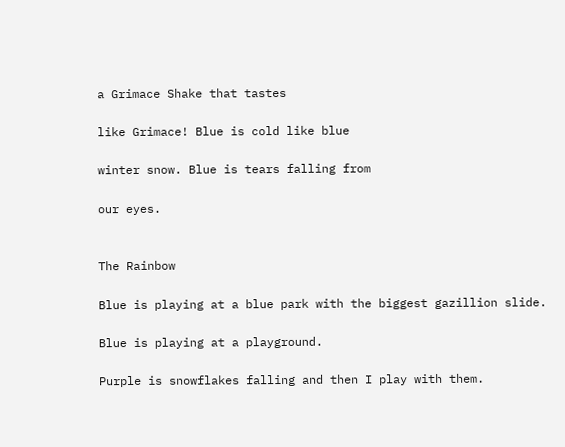a Grimace Shake that tastes

like Grimace! Blue is cold like blue

winter snow. Blue is tears falling from

our eyes.


The Rainbow

Blue is playing at a blue park with the biggest gazillion slide.

Blue is playing at a playground.

Purple is snowflakes falling and then I play with them.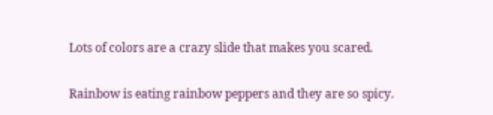Lots of colors are a crazy slide that makes you scared.

Rainbow is eating rainbow peppers and they are so spicy.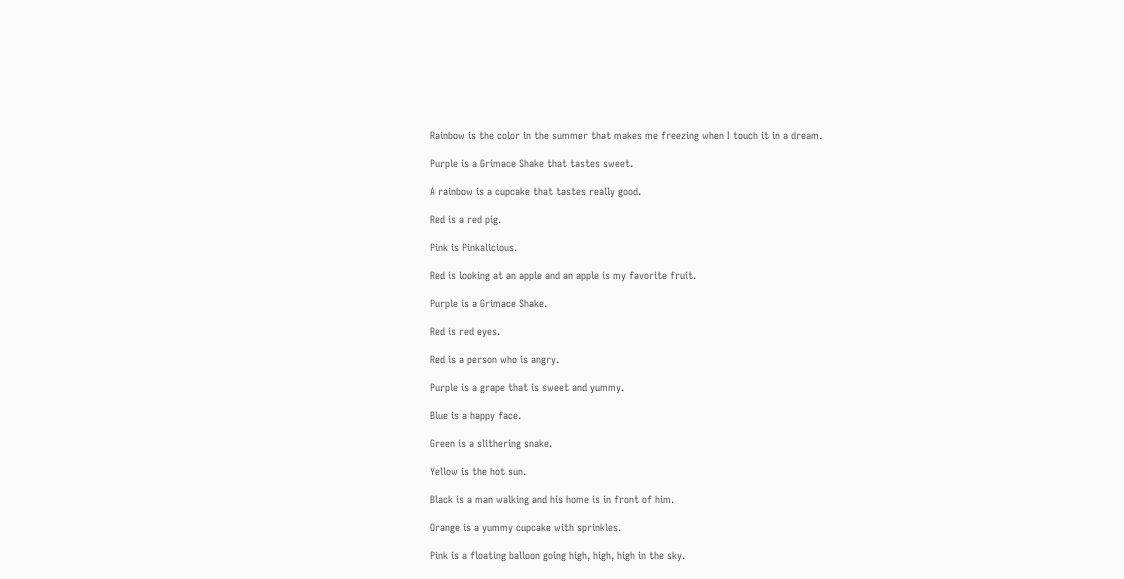Rainbow is the color in the summer that makes me freezing when I touch it in a dream.

Purple is a Grimace Shake that tastes sweet.

A rainbow is a cupcake that tastes really good.

Red is a red pig.

Pink is Pinkalicious.

Red is looking at an apple and an apple is my favorite fruit.

Purple is a Grimace Shake.

Red is red eyes.

Red is a person who is angry.

Purple is a grape that is sweet and yummy.

Blue is a happy face.

Green is a slithering snake.

Yellow is the hot sun.

Black is a man walking and his home is in front of him.

Orange is a yummy cupcake with sprinkles.

Pink is a floating balloon going high, high, high in the sky.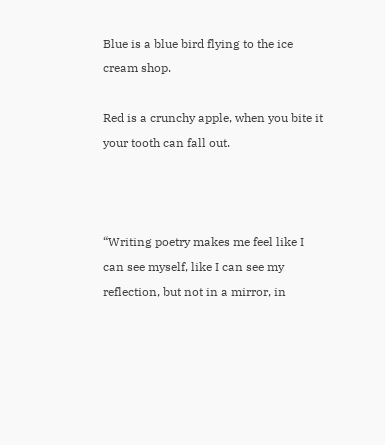Blue is a blue bird flying to the ice cream shop.

Red is a crunchy apple, when you bite it your tooth can fall out.



“Writing poetry makes me feel like I can see myself, like I can see my reflection, but not in a mirror, in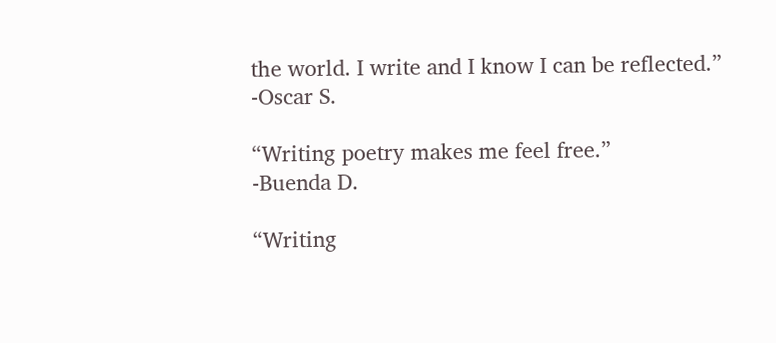the world. I write and I know I can be reflected.”
-Oscar S.

“Writing poetry makes me feel free.”
-Buenda D.

“Writing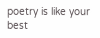poetry is like your best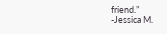friend.”
-Jessica M.